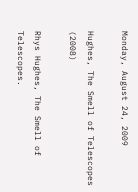Monday, August 24, 2009

Hughes, The Smell of Telescopes (2008)

Rhys Hughes, The Smell of Telescopes.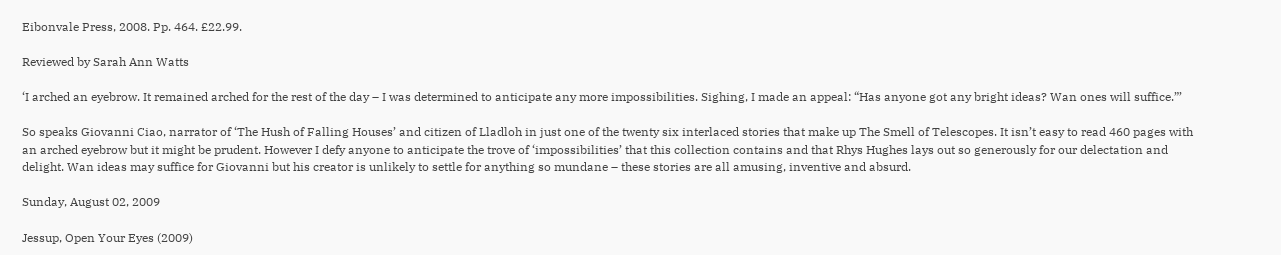Eibonvale Press, 2008. Pp. 464. £22.99.

Reviewed by Sarah Ann Watts

‘I arched an eyebrow. It remained arched for the rest of the day – I was determined to anticipate any more impossibilities. Sighing, I made an appeal: “Has anyone got any bright ideas? Wan ones will suffice.”’

So speaks Giovanni Ciao, narrator of ‘The Hush of Falling Houses’ and citizen of Lladloh in just one of the twenty six interlaced stories that make up The Smell of Telescopes. It isn’t easy to read 460 pages with an arched eyebrow but it might be prudent. However I defy anyone to anticipate the trove of ‘impossibilities’ that this collection contains and that Rhys Hughes lays out so generously for our delectation and delight. Wan ideas may suffice for Giovanni but his creator is unlikely to settle for anything so mundane – these stories are all amusing, inventive and absurd.

Sunday, August 02, 2009

Jessup, Open Your Eyes (2009)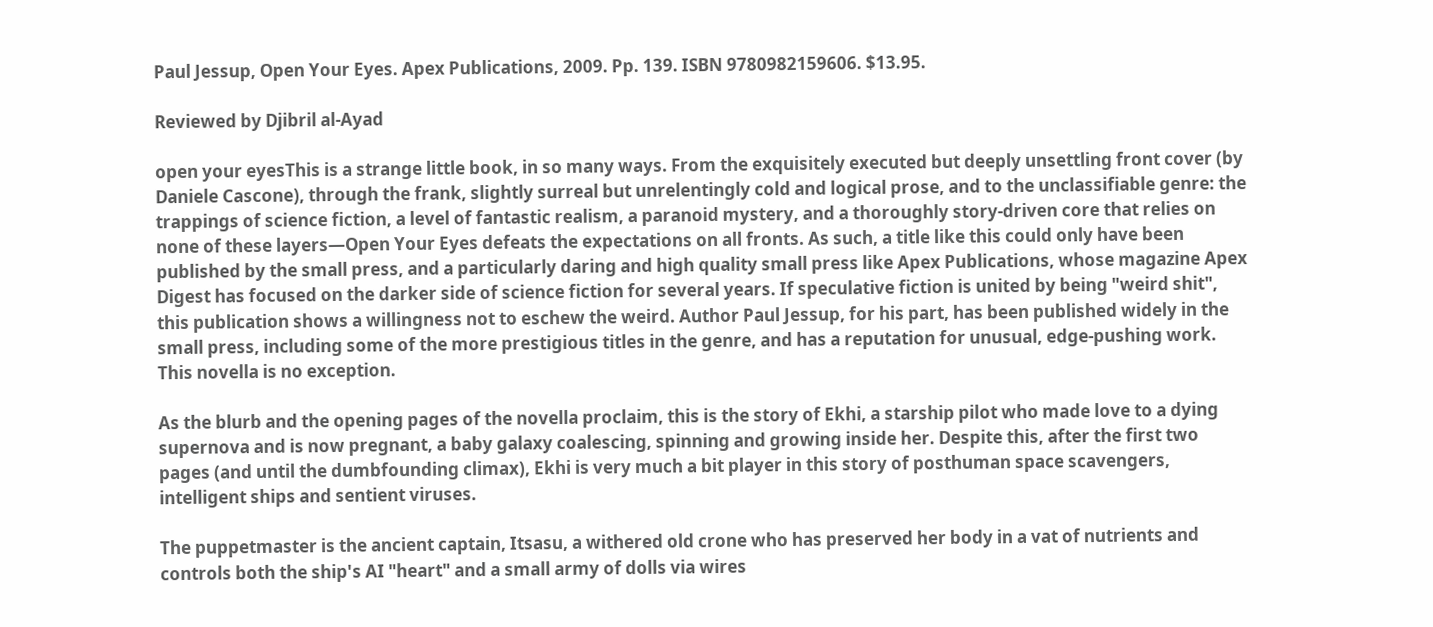Paul Jessup, Open Your Eyes. Apex Publications, 2009. Pp. 139. ISBN 9780982159606. $13.95.

Reviewed by Djibril al-Ayad

open your eyesThis is a strange little book, in so many ways. From the exquisitely executed but deeply unsettling front cover (by Daniele Cascone), through the frank, slightly surreal but unrelentingly cold and logical prose, and to the unclassifiable genre: the trappings of science fiction, a level of fantastic realism, a paranoid mystery, and a thoroughly story-driven core that relies on none of these layers—Open Your Eyes defeats the expectations on all fronts. As such, a title like this could only have been published by the small press, and a particularly daring and high quality small press like Apex Publications, whose magazine Apex Digest has focused on the darker side of science fiction for several years. If speculative fiction is united by being "weird shit", this publication shows a willingness not to eschew the weird. Author Paul Jessup, for his part, has been published widely in the small press, including some of the more prestigious titles in the genre, and has a reputation for unusual, edge-pushing work. This novella is no exception.

As the blurb and the opening pages of the novella proclaim, this is the story of Ekhi, a starship pilot who made love to a dying supernova and is now pregnant, a baby galaxy coalescing, spinning and growing inside her. Despite this, after the first two pages (and until the dumbfounding climax), Ekhi is very much a bit player in this story of posthuman space scavengers, intelligent ships and sentient viruses.

The puppetmaster is the ancient captain, Itsasu, a withered old crone who has preserved her body in a vat of nutrients and controls both the ship's AI "heart" and a small army of dolls via wires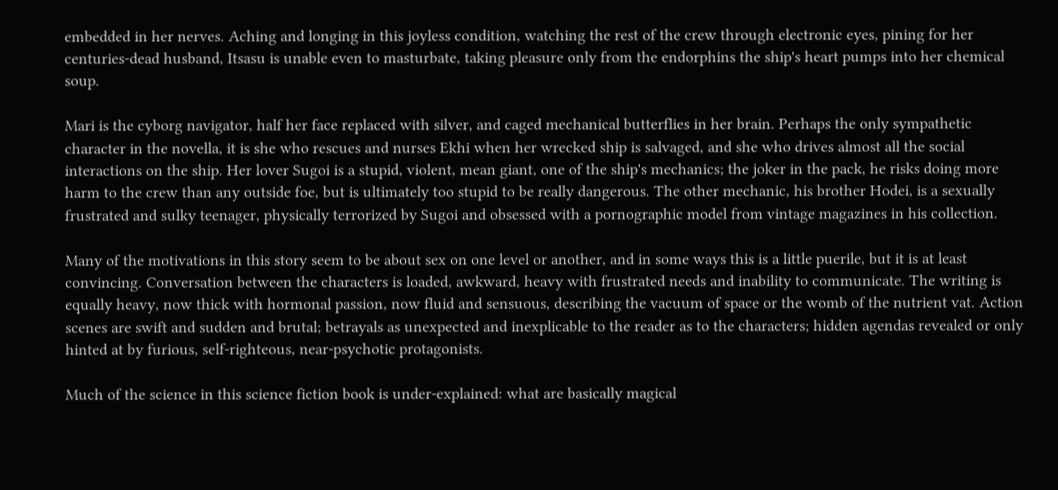embedded in her nerves. Aching and longing in this joyless condition, watching the rest of the crew through electronic eyes, pining for her centuries-dead husband, Itsasu is unable even to masturbate, taking pleasure only from the endorphins the ship's heart pumps into her chemical soup.

Mari is the cyborg navigator, half her face replaced with silver, and caged mechanical butterflies in her brain. Perhaps the only sympathetic character in the novella, it is she who rescues and nurses Ekhi when her wrecked ship is salvaged, and she who drives almost all the social interactions on the ship. Her lover Sugoi is a stupid, violent, mean giant, one of the ship's mechanics; the joker in the pack, he risks doing more harm to the crew than any outside foe, but is ultimately too stupid to be really dangerous. The other mechanic, his brother Hodei, is a sexually frustrated and sulky teenager, physically terrorized by Sugoi and obsessed with a pornographic model from vintage magazines in his collection.

Many of the motivations in this story seem to be about sex on one level or another, and in some ways this is a little puerile, but it is at least convincing. Conversation between the characters is loaded, awkward, heavy with frustrated needs and inability to communicate. The writing is equally heavy, now thick with hormonal passion, now fluid and sensuous, describing the vacuum of space or the womb of the nutrient vat. Action scenes are swift and sudden and brutal; betrayals as unexpected and inexplicable to the reader as to the characters; hidden agendas revealed or only hinted at by furious, self-righteous, near-psychotic protagonists.

Much of the science in this science fiction book is under-explained: what are basically magical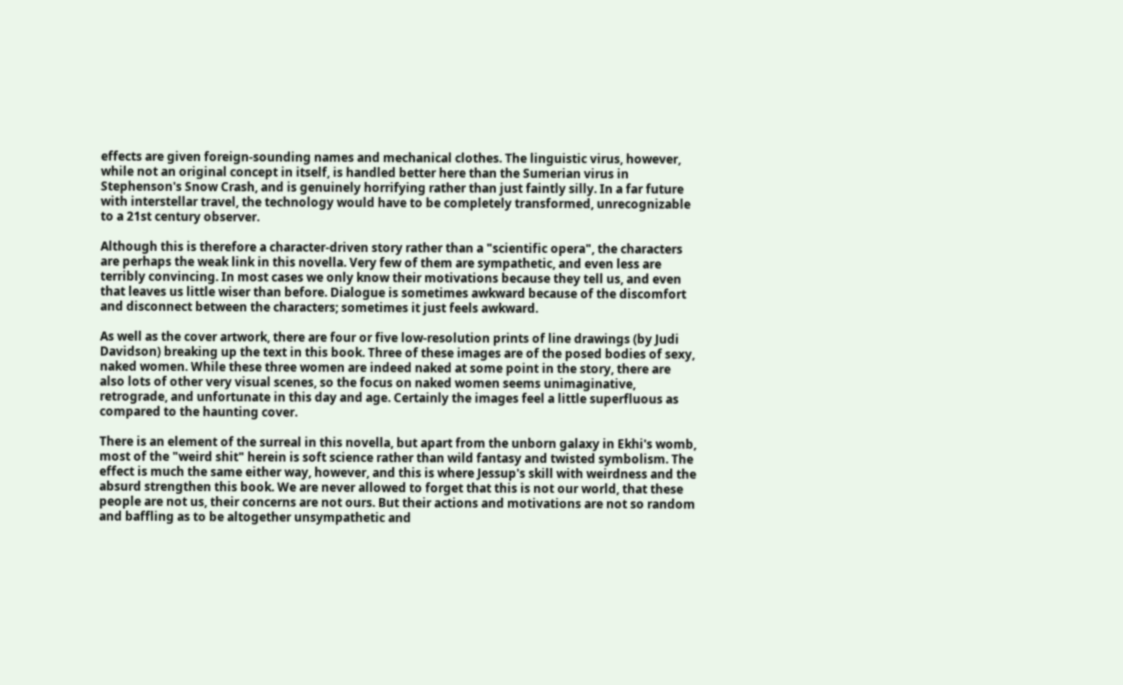effects are given foreign-sounding names and mechanical clothes. The linguistic virus, however, while not an original concept in itself, is handled better here than the Sumerian virus in Stephenson's Snow Crash, and is genuinely horrifying rather than just faintly silly. In a far future with interstellar travel, the technology would have to be completely transformed, unrecognizable to a 21st century observer.

Although this is therefore a character-driven story rather than a "scientific opera", the characters are perhaps the weak link in this novella. Very few of them are sympathetic, and even less are terribly convincing. In most cases we only know their motivations because they tell us, and even that leaves us little wiser than before. Dialogue is sometimes awkward because of the discomfort and disconnect between the characters; sometimes it just feels awkward.

As well as the cover artwork, there are four or five low-resolution prints of line drawings (by Judi Davidson) breaking up the text in this book. Three of these images are of the posed bodies of sexy, naked women. While these three women are indeed naked at some point in the story, there are also lots of other very visual scenes, so the focus on naked women seems unimaginative, retrograde, and unfortunate in this day and age. Certainly the images feel a little superfluous as compared to the haunting cover.

There is an element of the surreal in this novella, but apart from the unborn galaxy in Ekhi's womb, most of the "weird shit" herein is soft science rather than wild fantasy and twisted symbolism. The effect is much the same either way, however, and this is where Jessup's skill with weirdness and the absurd strengthen this book. We are never allowed to forget that this is not our world, that these people are not us, their concerns are not ours. But their actions and motivations are not so random and baffling as to be altogether unsympathetic and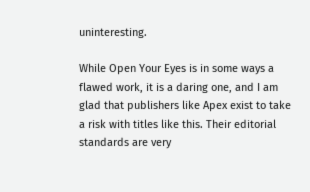uninteresting.

While Open Your Eyes is in some ways a flawed work, it is a daring one, and I am glad that publishers like Apex exist to take a risk with titles like this. Their editorial standards are very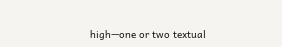high—one or two textual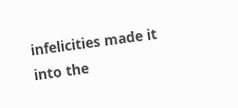infelicities made it into the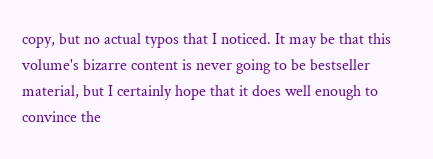copy, but no actual typos that I noticed. It may be that this volume's bizarre content is never going to be bestseller material, but I certainly hope that it does well enough to convince the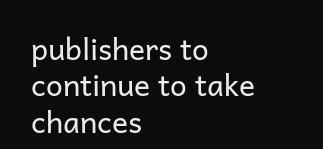publishers to continue to take chances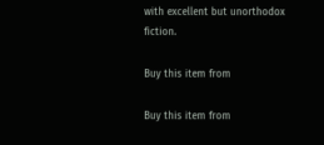with excellent but unorthodox fiction.

Buy this item from

Buy this item from